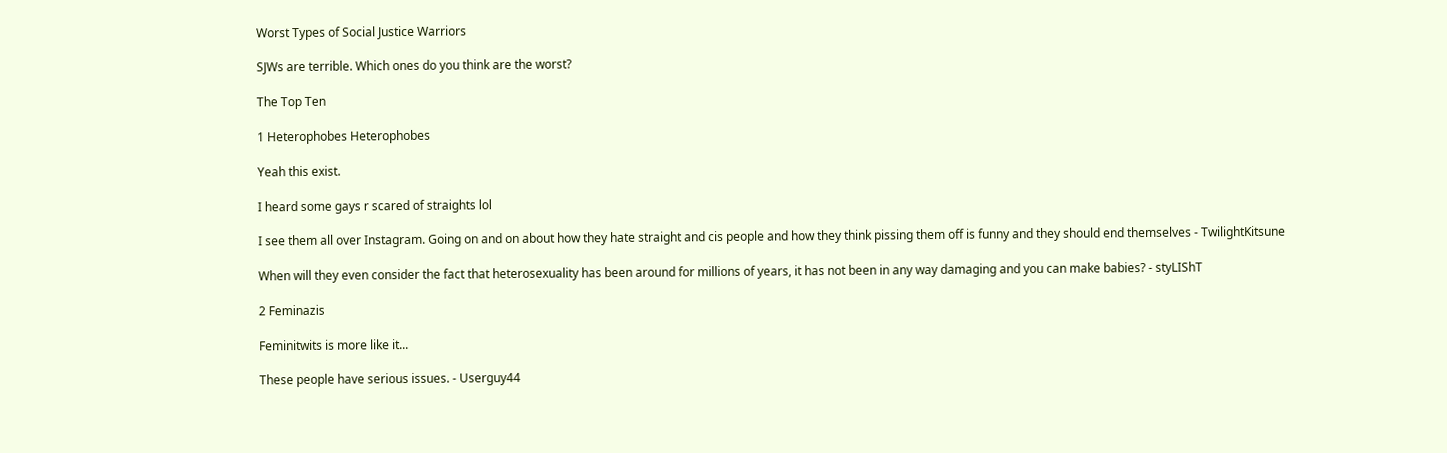Worst Types of Social Justice Warriors

SJWs are terrible. Which ones do you think are the worst?

The Top Ten

1 Heterophobes Heterophobes

Yeah this exist.

I heard some gays r scared of straights lol

I see them all over Instagram. Going on and on about how they hate straight and cis people and how they think pissing them off is funny and they should end themselves - TwilightKitsune

When will they even consider the fact that heterosexuality has been around for millions of years, it has not been in any way damaging and you can make babies? - styLIShT

2 Feminazis

Feminitwits is more like it...

These people have serious issues. - Userguy44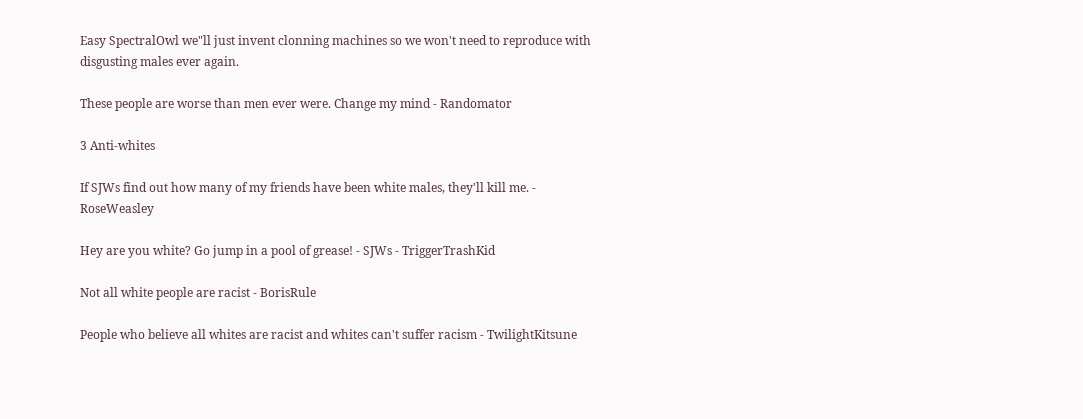Easy SpectralOwl we"ll just invent clonning machines so we won't need to reproduce with disgusting males ever again.

These people are worse than men ever were. Change my mind - Randomator

3 Anti-whites

If SJWs find out how many of my friends have been white males, they'll kill me. - RoseWeasley

Hey are you white? Go jump in a pool of grease! - SJWs - TriggerTrashKid

Not all white people are racist - BorisRule

People who believe all whites are racist and whites can't suffer racism - TwilightKitsune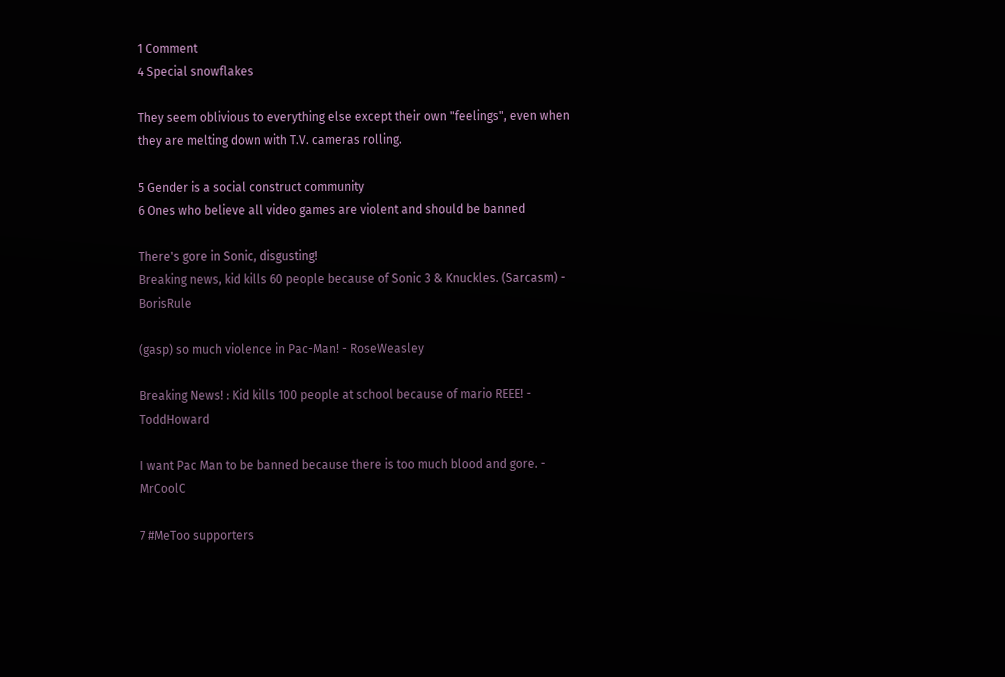1 Comment
4 Special snowflakes

They seem oblivious to everything else except their own "feelings", even when they are melting down with T.V. cameras rolling.

5 Gender is a social construct community
6 Ones who believe all video games are violent and should be banned

There's gore in Sonic, disgusting!
Breaking news, kid kills 60 people because of Sonic 3 & Knuckles. (Sarcasm) - BorisRule

(gasp) so much violence in Pac-Man! - RoseWeasley

Breaking News! : Kid kills 100 people at school because of mario REEE! - ToddHoward

I want Pac Man to be banned because there is too much blood and gore. - MrCoolC

7 #MeToo supporters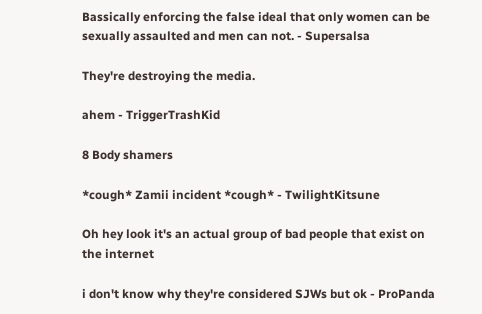Bassically enforcing the false ideal that only women can be sexually assaulted and men can not. - Supersalsa

They're destroying the media.

ahem - TriggerTrashKid

8 Body shamers

*cough* Zamii incident *cough* - TwilightKitsune

Oh hey look it's an actual group of bad people that exist on the internet

i don't know why they're considered SJWs but ok - ProPanda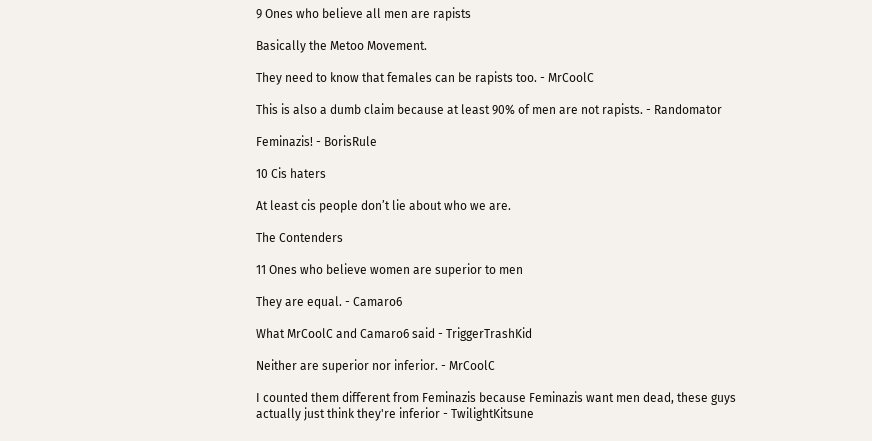9 Ones who believe all men are rapists

Basically the Metoo Movement.

They need to know that females can be rapists too. - MrCoolC

This is also a dumb claim because at least 90% of men are not rapists. - Randomator

Feminazis! - BorisRule

10 Cis haters

At least cis people don’t lie about who we are.

The Contenders

11 Ones who believe women are superior to men

They are equal. - Camaro6

What MrCoolC and Camaro6 said - TriggerTrashKid

Neither are superior nor inferior. - MrCoolC

I counted them different from Feminazis because Feminazis want men dead, these guys actually just think they're inferior - TwilightKitsune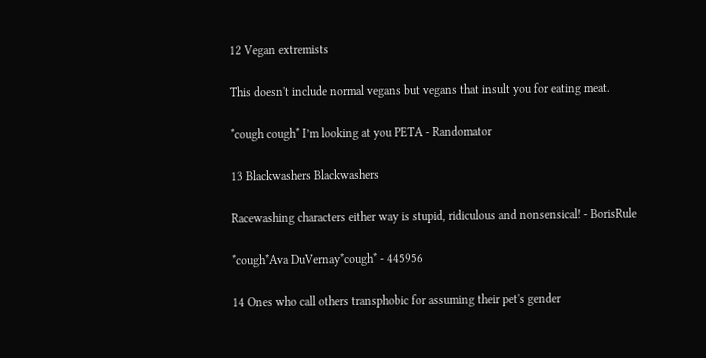12 Vegan extremists

This doesn't include normal vegans but vegans that insult you for eating meat.

*cough cough* I’m looking at you PETA - Randomator

13 Blackwashers Blackwashers

Racewashing characters either way is stupid, ridiculous and nonsensical! - BorisRule

*cough*Ava DuVernay*cough* - 445956

14 Ones who call others transphobic for assuming their pet's gender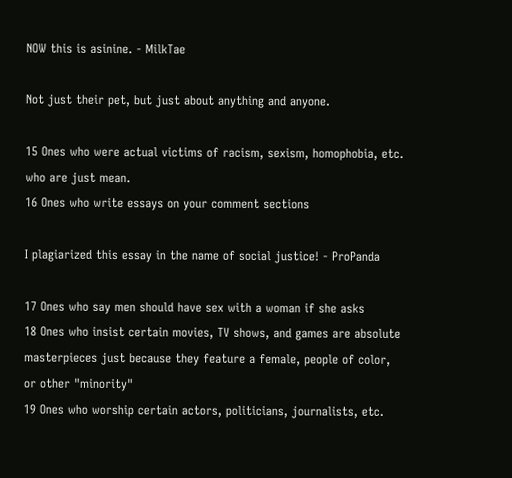NOW this is asinine. - MilkTae

Not just their pet, but just about anything and anyone.

15 Ones who were actual victims of racism, sexism, homophobia, etc. who are just mean.
16 Ones who write essays on your comment sections

I plagiarized this essay in the name of social justice! - ProPanda

17 Ones who say men should have sex with a woman if she asks
18 Ones who insist certain movies, TV shows, and games are absolute masterpieces just because they feature a female, people of color, or other "minority"
19 Ones who worship certain actors, politicians, journalists, etc.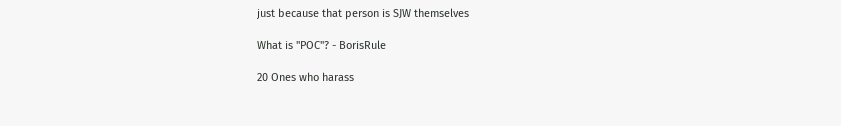just because that person is SJW themselves

What is "POC"? - BorisRule

20 Ones who harass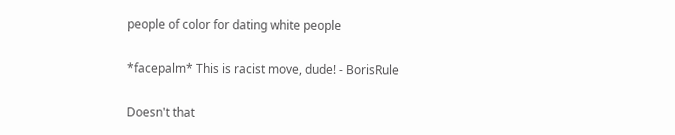people of color for dating white people

*facepalm* This is racist move, dude! - BorisRule

Doesn't that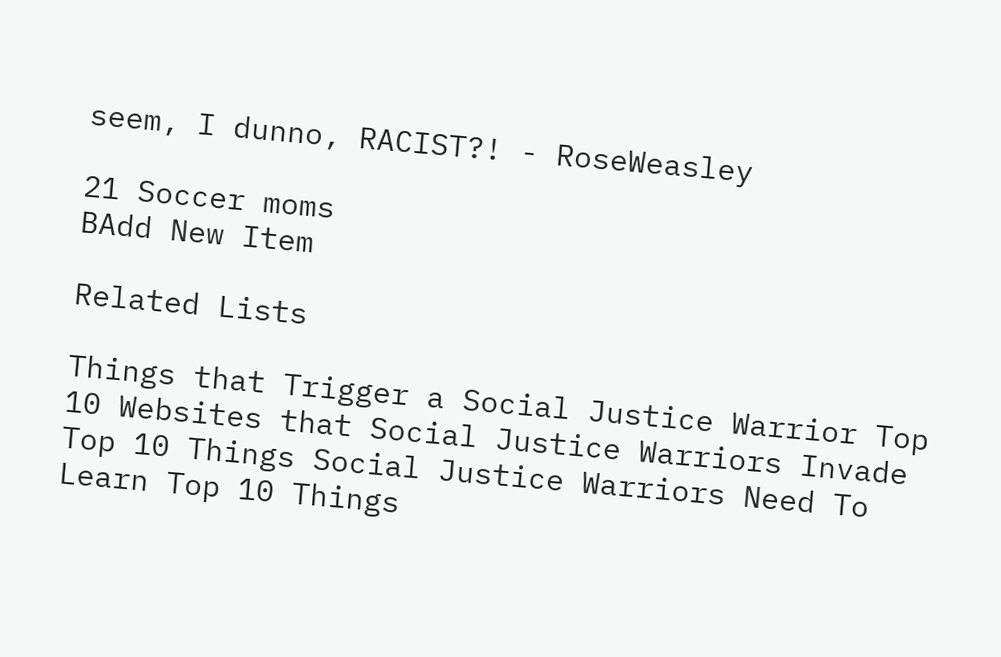seem, I dunno, RACIST?! - RoseWeasley

21 Soccer moms
BAdd New Item

Related Lists

Things that Trigger a Social Justice Warrior Top 10 Websites that Social Justice Warriors Invade Top 10 Things Social Justice Warriors Need To Learn Top 10 Things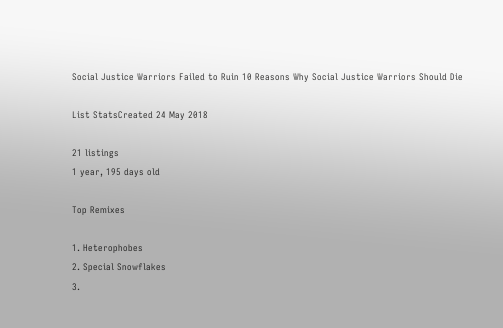Social Justice Warriors Failed to Ruin 10 Reasons Why Social Justice Warriors Should Die

List StatsCreated 24 May 2018

21 listings
1 year, 195 days old

Top Remixes

1. Heterophobes
2. Special Snowflakes
3.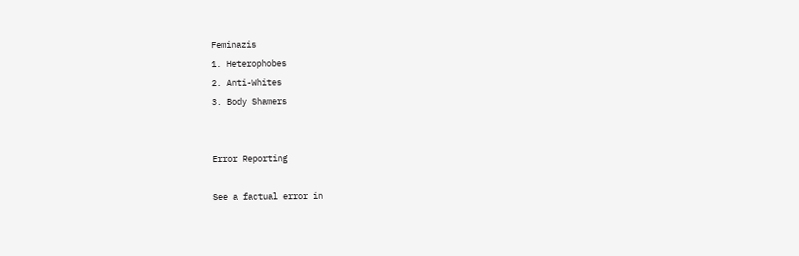Feminazis
1. Heterophobes
2. Anti-Whites
3. Body Shamers


Error Reporting

See a factual error in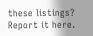these listings? Report it here.